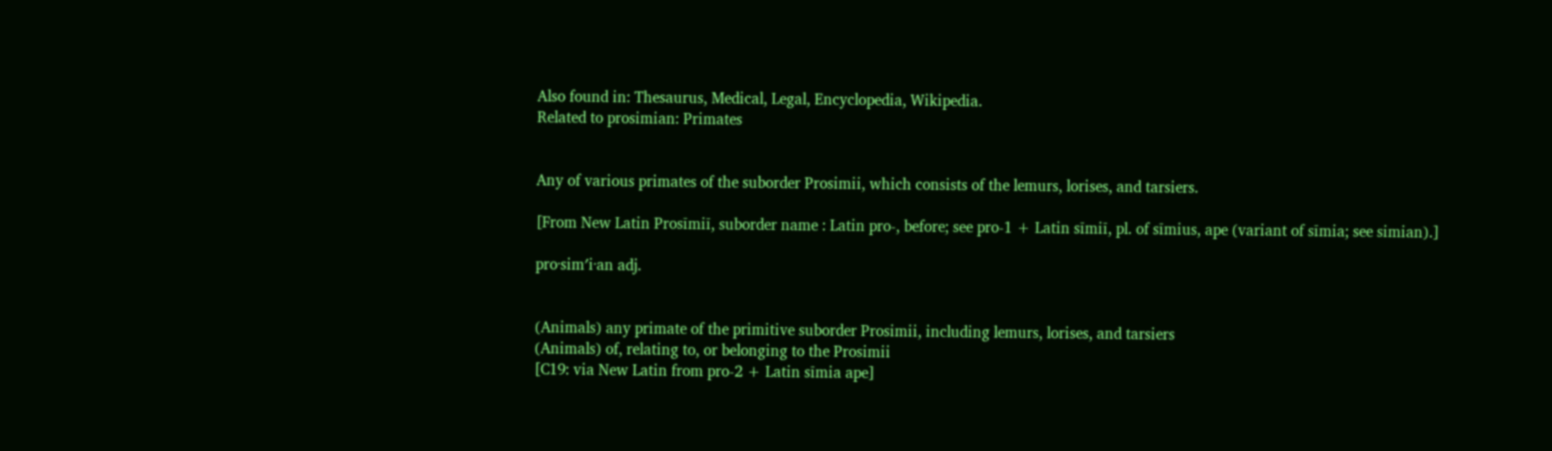Also found in: Thesaurus, Medical, Legal, Encyclopedia, Wikipedia.
Related to prosimian: Primates


Any of various primates of the suborder Prosimii, which consists of the lemurs, lorises, and tarsiers.

[From New Latin Prosīmiī, suborder name : Latin pro-, before; see pro-1 + Latin sīmiī, pl. of sīmius, ape (variant of sīmia; see simian).]

pro·sim′i·an adj.


(Animals) any primate of the primitive suborder Prosimii, including lemurs, lorises, and tarsiers
(Animals) of, relating to, or belonging to the Prosimii
[C19: via New Latin from pro-2 + Latin sīmia ape]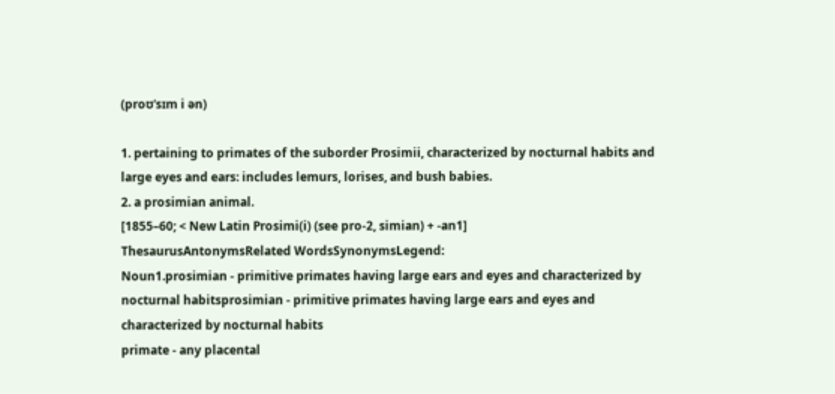(proʊˈsɪm i ən)

1. pertaining to primates of the suborder Prosimii, characterized by nocturnal habits and large eyes and ears: includes lemurs, lorises, and bush babies.
2. a prosimian animal.
[1855–60; < New Latin Prosimi(i) (see pro-2, simian) + -an1]
ThesaurusAntonymsRelated WordsSynonymsLegend:
Noun1.prosimian - primitive primates having large ears and eyes and characterized by nocturnal habitsprosimian - primitive primates having large ears and eyes and characterized by nocturnal habits
primate - any placental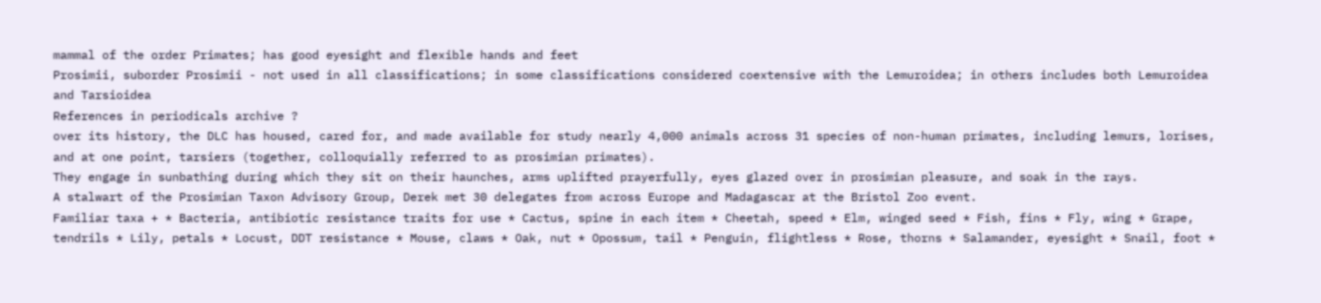mammal of the order Primates; has good eyesight and flexible hands and feet
Prosimii, suborder Prosimii - not used in all classifications; in some classifications considered coextensive with the Lemuroidea; in others includes both Lemuroidea and Tarsioidea
References in periodicals archive ?
over its history, the DLC has housed, cared for, and made available for study nearly 4,000 animals across 31 species of non-human primates, including lemurs, lorises, and at one point, tarsiers (together, colloquially referred to as prosimian primates).
They engage in sunbathing during which they sit on their haunches, arms uplifted prayerfully, eyes glazed over in prosimian pleasure, and soak in the rays.
A stalwart of the Prosimian Taxon Advisory Group, Derek met 30 delegates from across Europe and Madagascar at the Bristol Zoo event.
Familiar taxa + * Bacteria, antibiotic resistance traits for use * Cactus, spine in each item * Cheetah, speed * Elm, winged seed * Fish, fins * Fly, wing * Grape, tendrils * Lily, petals * Locust, DDT resistance * Mouse, claws * Oak, nut * Opossum, tail * Penguin, flightless * Rose, thorns * Salamander, eyesight * Snail, foot *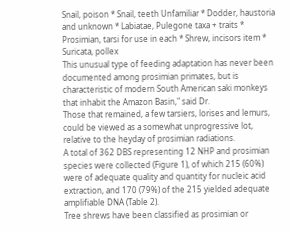Snail, poison * Snail, teeth Unfamiliar * Dodder, haustoria and unknown * Labiatae, Pulegone taxa + traits * Prosimian, tarsi for use in each * Shrew, incisors item * Suricata, pollex
This unusual type of feeding adaptation has never been documented among prosimian primates, but is characteristic of modern South American saki monkeys that inhabit the Amazon Basin," said Dr.
Those that remained, a few tarsiers, lorises and lemurs, could be viewed as a somewhat unprogressive lot, relative to the heyday of prosimian radiations.
A total of 362 DBS representing 12 NHP and prosimian species were collected (Figure 1), of which 215 (60%) were of adequate quality and quantity for nucleic acid extraction, and 170 (79%) of the 215 yielded adequate amplifiable DNA (Table 2).
Tree shrews have been classified as prosimian or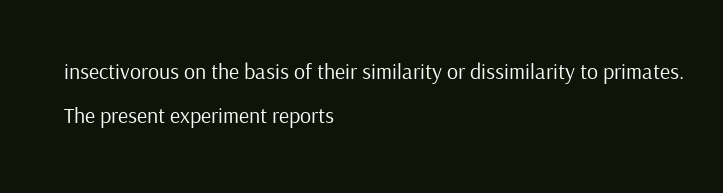insectivorous on the basis of their similarity or dissimilarity to primates.
The present experiment reports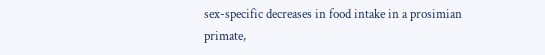sex-specific decreases in food intake in a prosimian primate,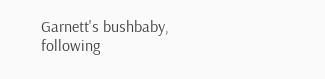Garnett's bushbaby, following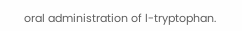oral administration of l-tryptophan.